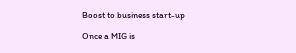Boost to business start-up

Once a MIG is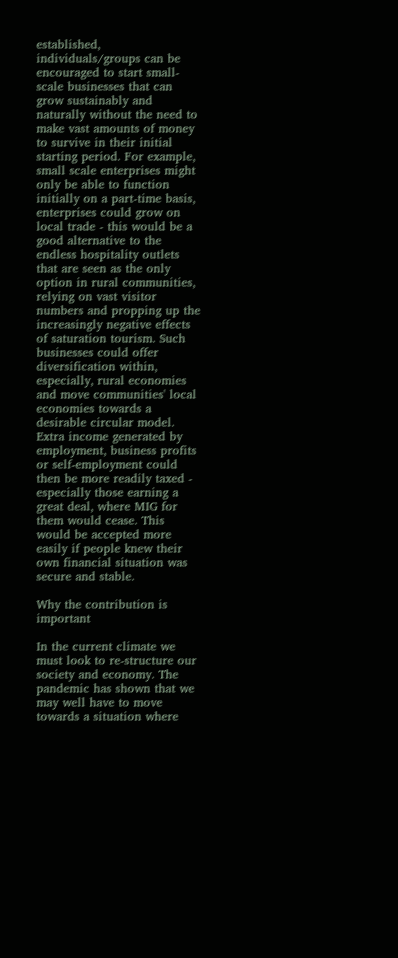established, individuals/groups can be encouraged to start small-scale businesses that can grow sustainably and naturally without the need to make vast amounts of money to survive in their initial starting period. For example, small scale enterprises might only be able to function initially on a part-time basis, enterprises could grow on local trade - this would be a good alternative to the endless hospitality outlets that are seen as the only option in rural communities, relying on vast visitor numbers and propping up the increasingly negative effects of saturation tourism. Such businesses could offer diversification within, especially, rural economies and move communities' local economies towards a desirable circular model. Extra income generated by employment, business profits or self-employment could then be more readily taxed - especially those earning a great deal, where MIG for them would cease. This would be accepted more easily if people knew their own financial situation was secure and stable.

Why the contribution is important

In the current climate we must look to re-structure our society and economy. The pandemic has shown that we may well have to move towards a situation where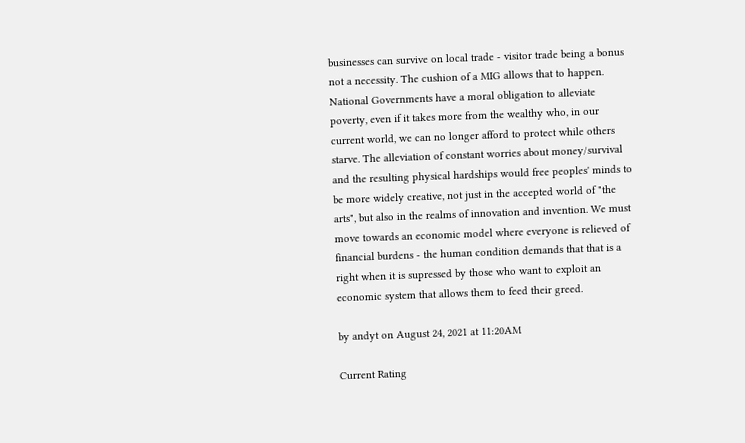businesses can survive on local trade - visitor trade being a bonus not a necessity. The cushion of a MIG allows that to happen. National Governments have a moral obligation to alleviate poverty, even if it takes more from the wealthy who, in our current world, we can no longer afford to protect while others starve. The alleviation of constant worries about money/survival and the resulting physical hardships would free peoples' minds to be more widely creative, not just in the accepted world of "the arts", but also in the realms of innovation and invention. We must move towards an economic model where everyone is relieved of financial burdens - the human condition demands that that is a right when it is supressed by those who want to exploit an economic system that allows them to feed their greed.

by andyt on August 24, 2021 at 11:20AM

Current Rating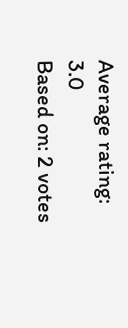Average rating: 3.0
Based on: 2 votes